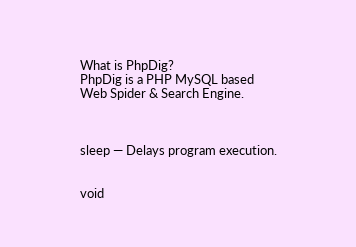What is PhpDig?
PhpDig is a PHP MySQL based
Web Spider & Search Engine.



sleep — Delays program execution.


void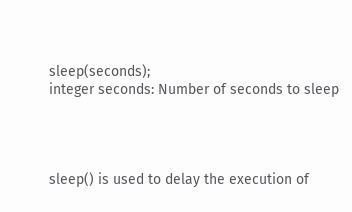sleep(seconds);
integer seconds: Number of seconds to sleep




sleep() is used to delay the execution of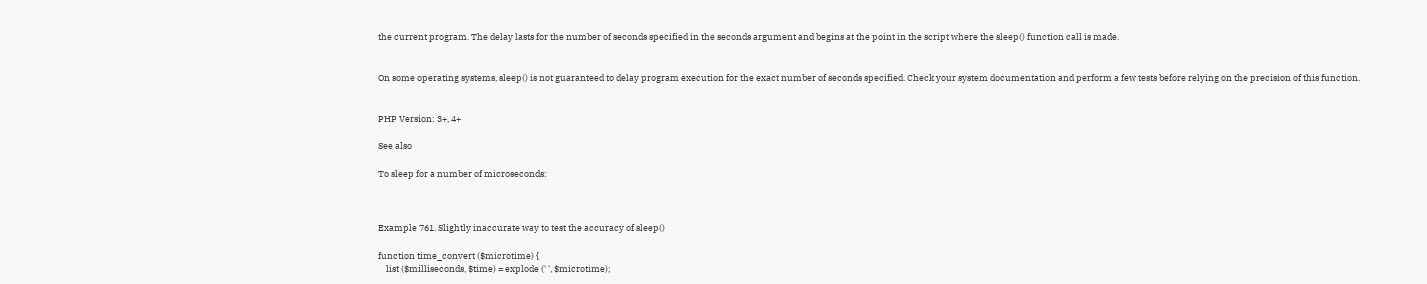the current program. The delay lasts for the number of seconds specified in the seconds argument and begins at the point in the script where the sleep() function call is made.


On some operating systems, sleep() is not guaranteed to delay program execution for the exact number of seconds specified. Check your system documentation and perform a few tests before relying on the precision of this function.


PHP Version: 3+, 4+

See also

To sleep for a number of microseconds:



Example 761. Slightly inaccurate way to test the accuracy of sleep()

function time_convert ($microtime) {
    list ($milliseconds, $time) = explode (' ', $microtime);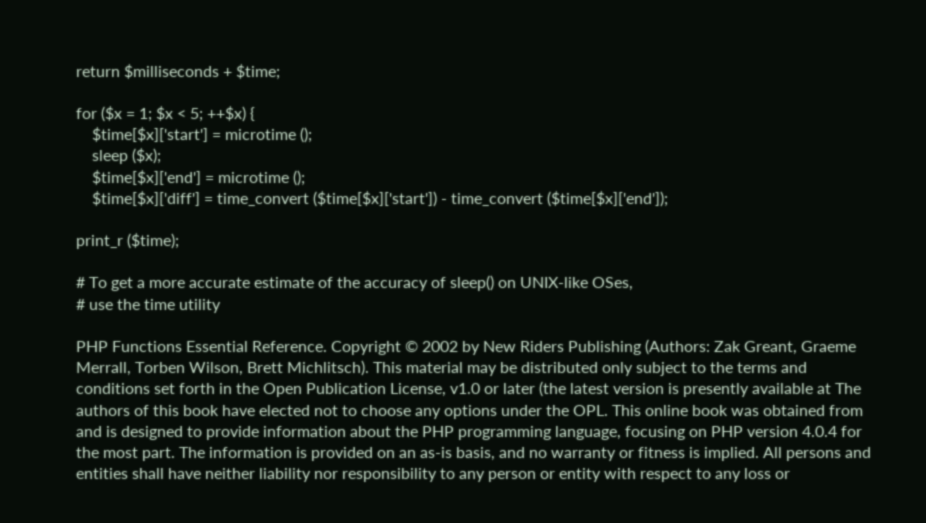return $milliseconds + $time;

for ($x = 1; $x < 5; ++$x) {
    $time[$x]['start'] = microtime ();
    sleep ($x);
    $time[$x]['end'] = microtime ();
    $time[$x]['diff'] = time_convert ($time[$x]['start']) - time_convert ($time[$x]['end']);

print_r ($time);

# To get a more accurate estimate of the accuracy of sleep() on UNIX-like OSes,
# use the time utility

PHP Functions Essential Reference. Copyright © 2002 by New Riders Publishing (Authors: Zak Greant, Graeme Merrall, Torben Wilson, Brett Michlitsch). This material may be distributed only subject to the terms and conditions set forth in the Open Publication License, v1.0 or later (the latest version is presently available at The authors of this book have elected not to choose any options under the OPL. This online book was obtained from and is designed to provide information about the PHP programming language, focusing on PHP version 4.0.4 for the most part. The information is provided on an as-is basis, and no warranty or fitness is implied. All persons and entities shall have neither liability nor responsibility to any person or entity with respect to any loss or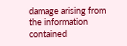damage arising from the information contained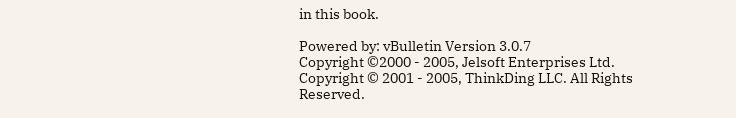in this book.

Powered by: vBulletin Version 3.0.7
Copyright ©2000 - 2005, Jelsoft Enterprises Ltd.
Copyright © 2001 - 2005, ThinkDing LLC. All Rights Reserved.